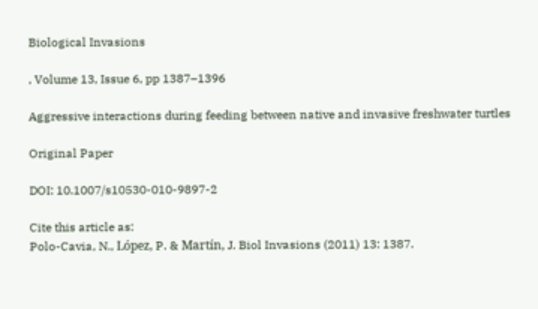Biological Invasions

, Volume 13, Issue 6, pp 1387–1396

Aggressive interactions during feeding between native and invasive freshwater turtles

Original Paper

DOI: 10.1007/s10530-010-9897-2

Cite this article as:
Polo-Cavia, N., López, P. & Martín, J. Biol Invasions (2011) 13: 1387.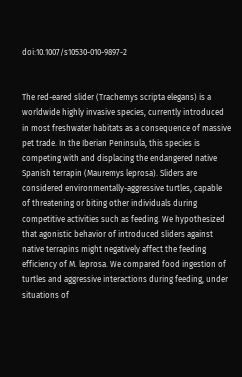doi:10.1007/s10530-010-9897-2


The red-eared slider (Trachemys scripta elegans) is a worldwide highly invasive species, currently introduced in most freshwater habitats as a consequence of massive pet trade. In the Iberian Peninsula, this species is competing with and displacing the endangered native Spanish terrapin (Mauremys leprosa). Sliders are considered environmentally-aggressive turtles, capable of threatening or biting other individuals during competitive activities such as feeding. We hypothesized that agonistic behavior of introduced sliders against native terrapins might negatively affect the feeding efficiency of M. leprosa. We compared food ingestion of turtles and aggressive interactions during feeding, under situations of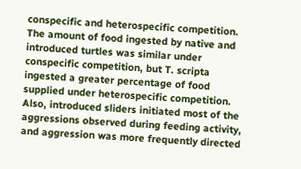conspecific and heterospecific competition. The amount of food ingested by native and introduced turtles was similar under conspecific competition, but T. scripta ingested a greater percentage of food supplied under heterospecific competition. Also, introduced sliders initiated most of the aggressions observed during feeding activity, and aggression was more frequently directed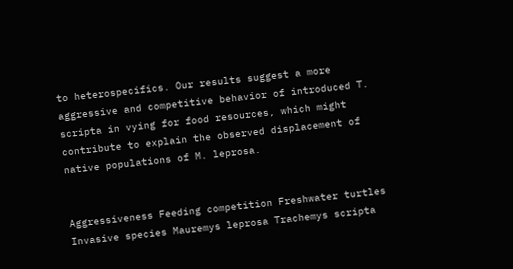to heterospecifics. Our results suggest a more aggressive and competitive behavior of introduced T. scripta in vying for food resources, which might contribute to explain the observed displacement of native populations of M. leprosa.


Aggressiveness Feeding competition Freshwater turtles Invasive species Mauremys leprosa Trachemys scripta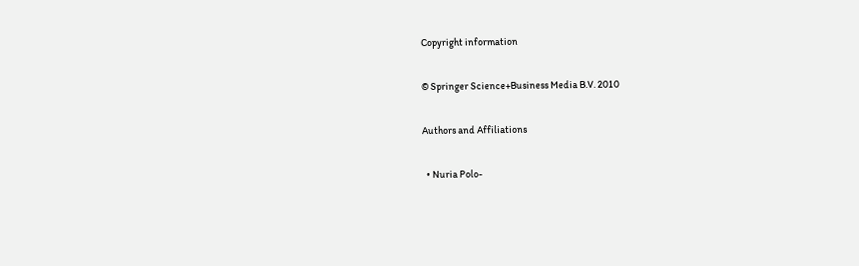Copyright information

© Springer Science+Business Media B.V. 2010

Authors and Affiliations

  • Nuria Polo-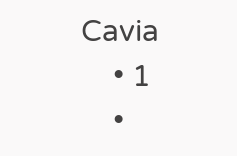Cavia
    • 1
    •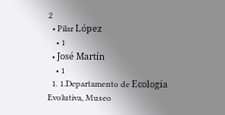2
  • Pilar López
    • 1
  • José Martín
    • 1
  1. 1.Departamento de Ecología Evolutiva, Museo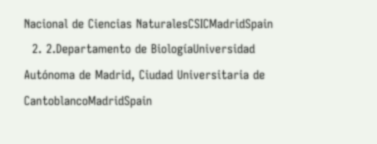Nacional de Ciencias NaturalesCSICMadridSpain
  2. 2.Departamento de BiologíaUniversidad Autónoma de Madrid, Ciudad Universitaria de CantoblancoMadridSpain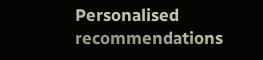Personalised recommendations